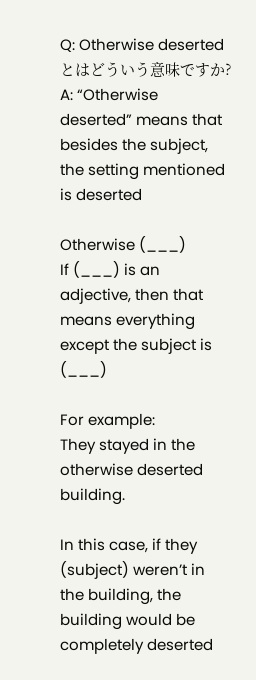Q: Otherwise deserted とはどういう意味ですか?
A: “Otherwise deserted” means that besides the subject, the setting mentioned is deserted

Otherwise (___)
If (___) is an adjective, then that means everything except the subject is (___)

For example:
They stayed in the otherwise deserted building.

In this case, if they (subject) weren’t in the building, the building would be completely deserted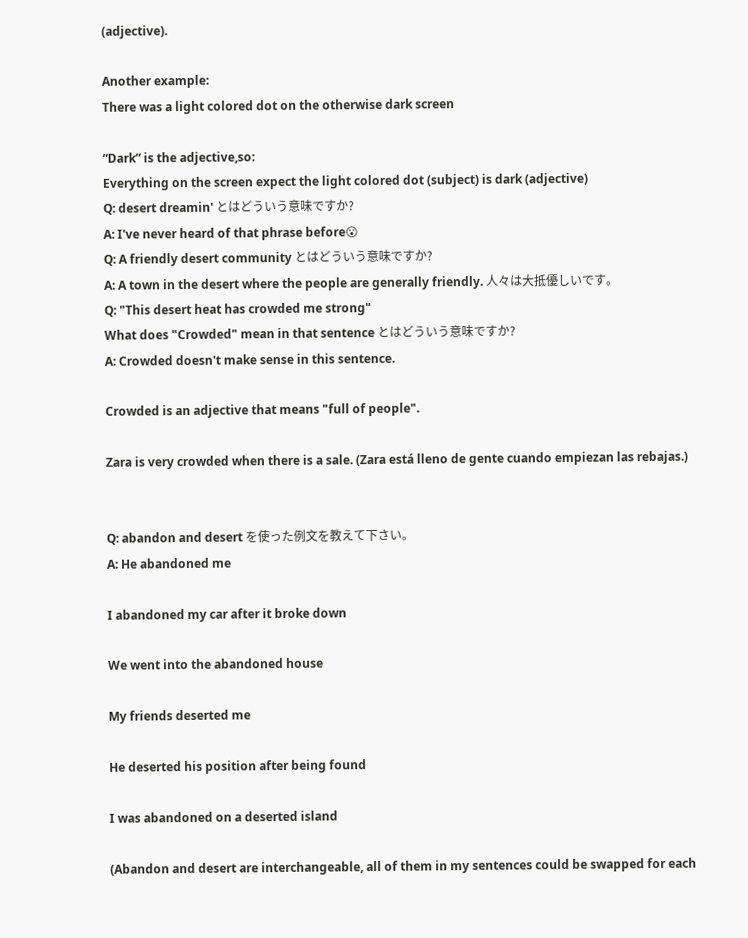(adjective).

Another example:
There was a light colored dot on the otherwise dark screen

“Dark” is the adjective,so:
Everything on the screen expect the light colored dot (subject) is dark (adjective)
Q: desert dreamin' とはどういう意味ですか?
A: I've never heard of that phrase before😮
Q: A friendly desert community とはどういう意味ですか?
A: A town in the desert where the people are generally friendly. 人々は大抵優しいです。
Q: "This desert heat has crowded me strong"
What does "Crowded" mean in that sentence とはどういう意味ですか?
A: Crowded doesn't make sense in this sentence.

Crowded is an adjective that means "full of people".

Zara is very crowded when there is a sale. (Zara está lleno de gente cuando empiezan las rebajas.)


Q: abandon and desert を使った例文を教えて下さい。
A: He abandoned me

I abandoned my car after it broke down

We went into the abandoned house

My friends deserted me

He deserted his position after being found

I was abandoned on a deserted island

(Abandon and desert are interchangeable, all of them in my sentences could be swapped for each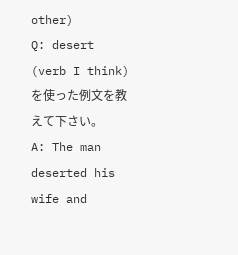other)
Q: desert (verb I think) を使った例文を教えて下さい。
A: The man deserted his wife and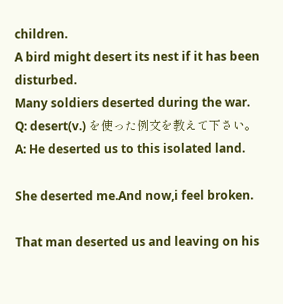children.
A bird might desert its nest if it has been disturbed.
Many soldiers deserted during the war.
Q: desert(v.) を使った例文を教えて下さい。
A: He deserted us to this isolated land.

She deserted me.And now,i feel broken.

That man deserted us and leaving on his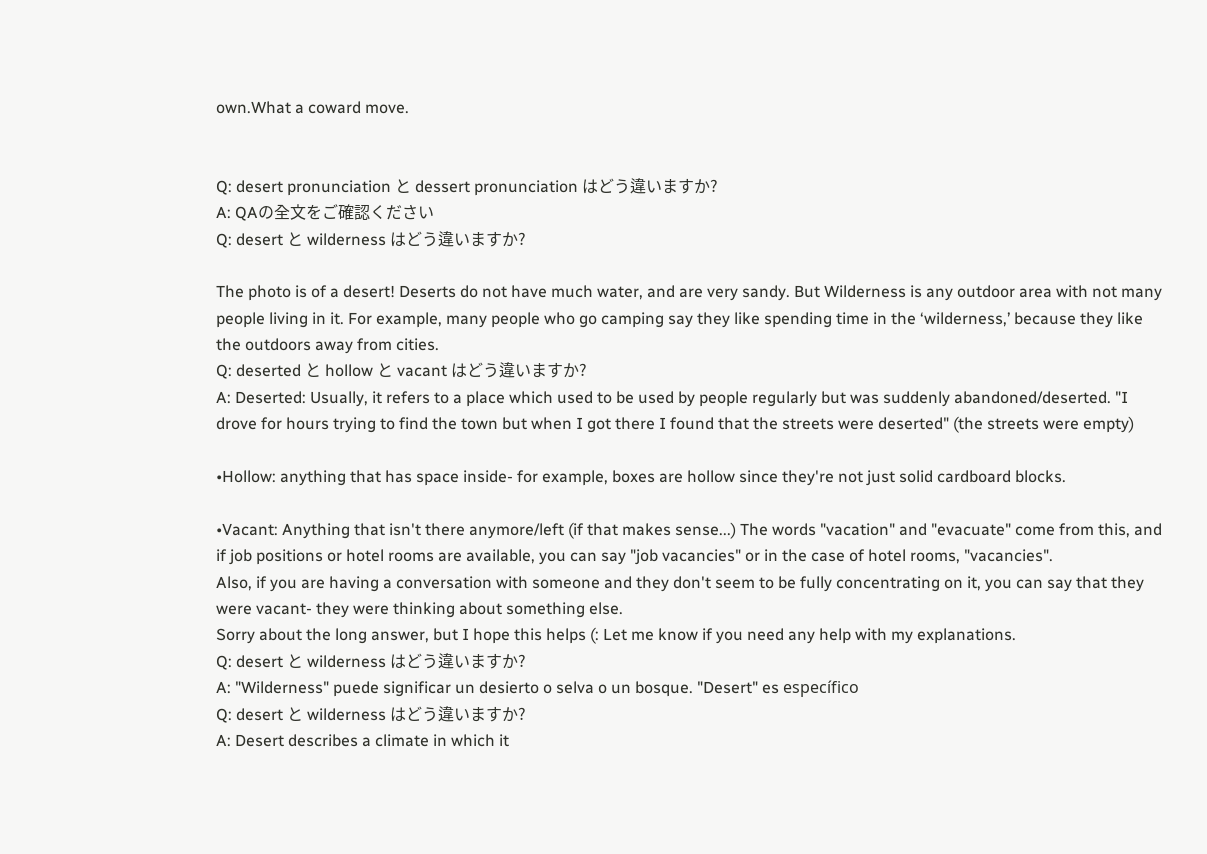own.What a coward move.


Q: desert pronunciation と dessert pronunciation はどう違いますか?
A: QAの全文をご確認ください
Q: desert と wilderness はどう違いますか?

The photo is of a desert! Deserts do not have much water, and are very sandy. But Wilderness is any outdoor area with not many people living in it. For example, many people who go camping say they like spending time in the ‘wilderness,’ because they like the outdoors away from cities.
Q: deserted と hollow と vacant はどう違いますか?
A: Deserted: Usually, it refers to a place which used to be used by people regularly but was suddenly abandoned/deserted. "I drove for hours trying to find the town but when I got there I found that the streets were deserted" (the streets were empty)

•Hollow: anything that has space inside- for example, boxes are hollow since they're not just solid cardboard blocks.

•Vacant: Anything that isn't there anymore/left (if that makes sense...) The words "vacation" and "evacuate" come from this, and if job positions or hotel rooms are available, you can say "job vacancies" or in the case of hotel rooms, "vacancies".
Also, if you are having a conversation with someone and they don't seem to be fully concentrating on it, you can say that they were vacant- they were thinking about something else.
Sorry about the long answer, but I hope this helps (: Let me know if you need any help with my explanations.
Q: desert と wilderness はどう違いますか?
A: "Wilderness" puede significar un desierto o selva o un bosque. "Desert" es específico
Q: desert と wilderness はどう違いますか?
A: Desert describes a climate in which it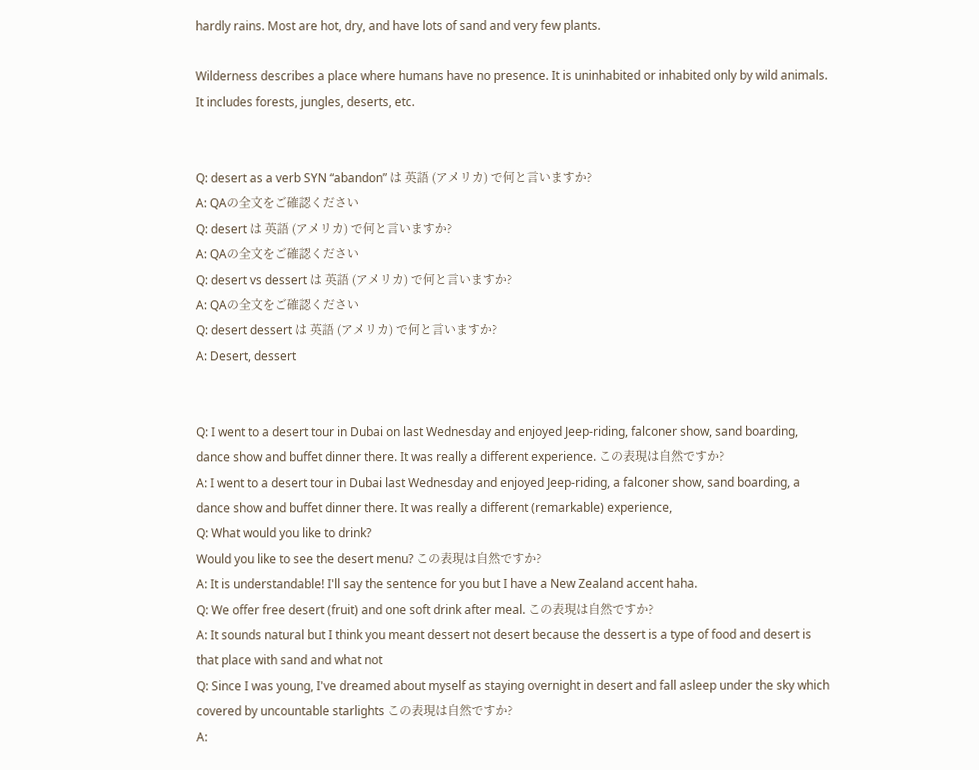hardly rains. Most are hot, dry, and have lots of sand and very few plants.

Wilderness describes a place where humans have no presence. It is uninhabited or inhabited only by wild animals. It includes forests, jungles, deserts, etc.


Q: desert as a verb SYN “abandon” は 英語 (アメリカ) で何と言いますか?
A: QAの全文をご確認ください
Q: desert は 英語 (アメリカ) で何と言いますか?
A: QAの全文をご確認ください
Q: desert vs dessert は 英語 (アメリカ) で何と言いますか?
A: QAの全文をご確認ください
Q: desert dessert は 英語 (アメリカ) で何と言いますか?
A: Desert, dessert


Q: I went to a desert tour in Dubai on last Wednesday and enjoyed Jeep-riding, falconer show, sand boarding, dance show and buffet dinner there. It was really a different experience. この表現は自然ですか?
A: I went to a desert tour in Dubai last Wednesday and enjoyed Jeep-riding, a falconer show, sand boarding, a dance show and buffet dinner there. It was really a different (remarkable) experience,
Q: What would you like to drink?
Would you like to see the desert menu? この表現は自然ですか?
A: It is understandable! I'll say the sentence for you but I have a New Zealand accent haha.
Q: We offer free desert (fruit) and one soft drink after meal. この表現は自然ですか?
A: It sounds natural but I think you meant dessert not desert because the dessert is a type of food and desert is that place with sand and what not
Q: Since I was young, I've dreamed about myself as staying overnight in desert and fall asleep under the sky which covered by uncountable starlights この表現は自然ですか?
A: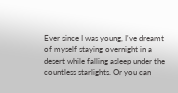Ever since I was young, I've dreamt of myself staying overnight in a desert while falling asleep under the countless starlights. Or you can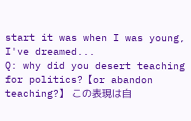start it was when I was young, I've dreamed...
Q: why did you desert teaching for politics?【or abandon teaching?】 この表現は自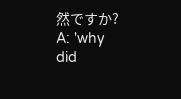然ですか?
A: 'why did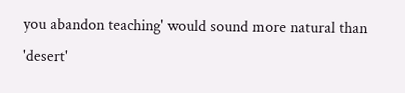you abandon teaching' would sound more natural than 'desert'